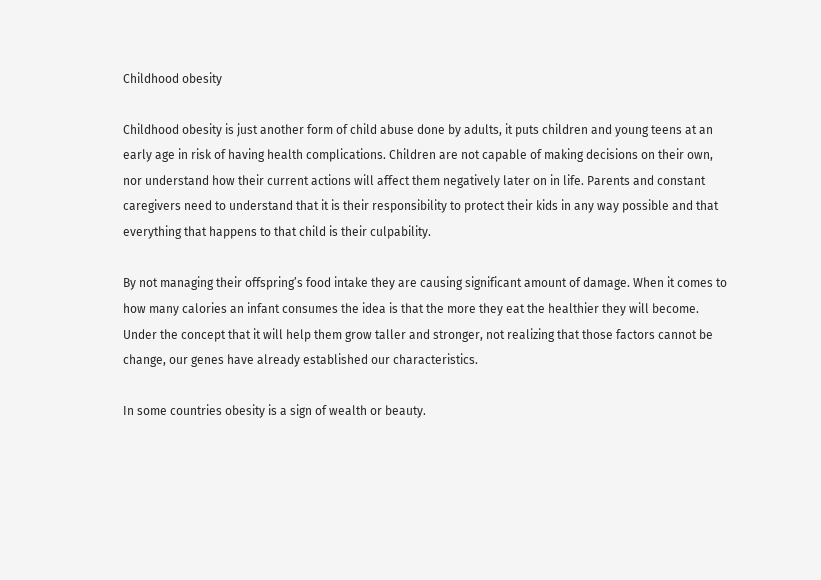Childhood obesity

Childhood obesity is just another form of child abuse done by adults, it puts children and young teens at an early age in risk of having health complications. Children are not capable of making decisions on their own, nor understand how their current actions will affect them negatively later on in life. Parents and constant caregivers need to understand that it is their responsibility to protect their kids in any way possible and that everything that happens to that child is their culpability.

By not managing their offspring’s food intake they are causing significant amount of damage. When it comes to how many calories an infant consumes the idea is that the more they eat the healthier they will become. Under the concept that it will help them grow taller and stronger, not realizing that those factors cannot be change, our genes have already established our characteristics.

In some countries obesity is a sign of wealth or beauty.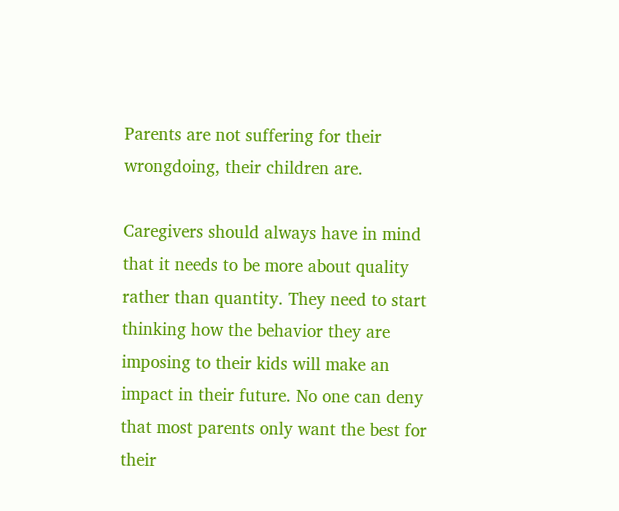Parents are not suffering for their wrongdoing, their children are.

Caregivers should always have in mind that it needs to be more about quality rather than quantity. They need to start thinking how the behavior they are imposing to their kids will make an impact in their future. No one can deny that most parents only want the best for their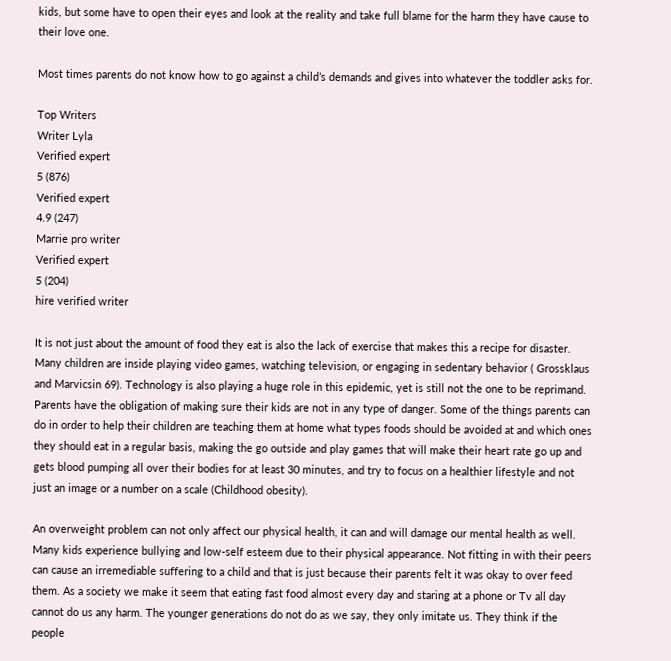kids, but some have to open their eyes and look at the reality and take full blame for the harm they have cause to their love one.

Most times parents do not know how to go against a child’s demands and gives into whatever the toddler asks for.

Top Writers
Writer Lyla
Verified expert
5 (876)
Verified expert
4.9 (247)
Marrie pro writer
Verified expert
5 (204)
hire verified writer

It is not just about the amount of food they eat is also the lack of exercise that makes this a recipe for disaster. Many children are inside playing video games, watching television, or engaging in sedentary behavior ( Grossklaus and Marvicsin 69). Technology is also playing a huge role in this epidemic, yet is still not the one to be reprimand. Parents have the obligation of making sure their kids are not in any type of danger. Some of the things parents can do in order to help their children are teaching them at home what types foods should be avoided at and which ones they should eat in a regular basis, making the go outside and play games that will make their heart rate go up and gets blood pumping all over their bodies for at least 30 minutes, and try to focus on a healthier lifestyle and not just an image or a number on a scale (Childhood obesity).

An overweight problem can not only affect our physical health, it can and will damage our mental health as well. Many kids experience bullying and low-self esteem due to their physical appearance. Not fitting in with their peers can cause an irremediable suffering to a child and that is just because their parents felt it was okay to over feed them. As a society we make it seem that eating fast food almost every day and staring at a phone or Tv all day cannot do us any harm. The younger generations do not do as we say, they only imitate us. They think if the people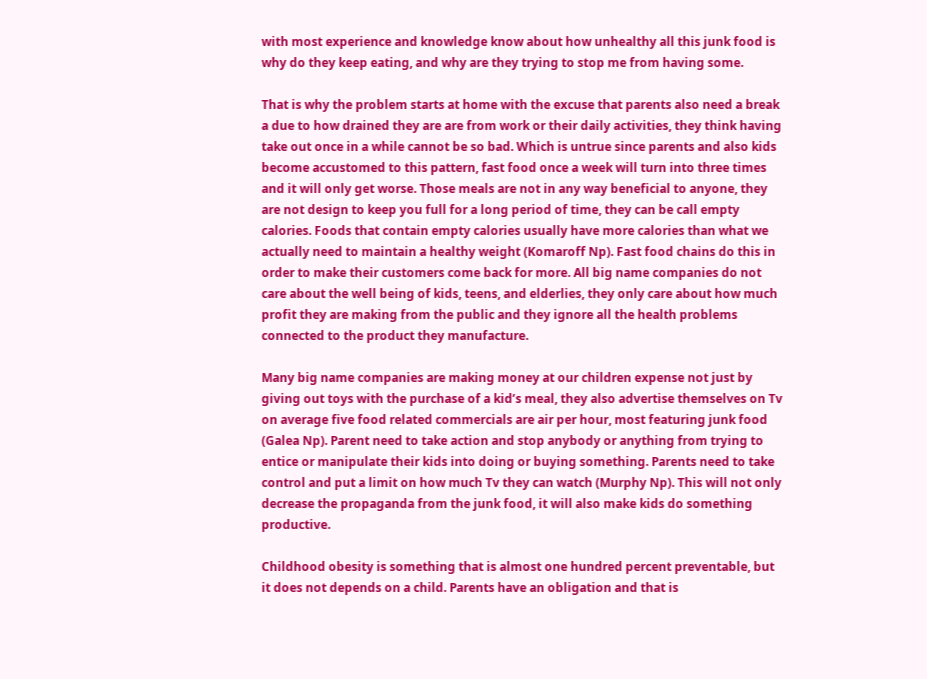with most experience and knowledge know about how unhealthy all this junk food is why do they keep eating, and why are they trying to stop me from having some.

That is why the problem starts at home with the excuse that parents also need a break a due to how drained they are are from work or their daily activities, they think having take out once in a while cannot be so bad. Which is untrue since parents and also kids become accustomed to this pattern, fast food once a week will turn into three times and it will only get worse. Those meals are not in any way beneficial to anyone, they are not design to keep you full for a long period of time, they can be call empty calories. Foods that contain empty calories usually have more calories than what we actually need to maintain a healthy weight (Komaroff Np). Fast food chains do this in order to make their customers come back for more. All big name companies do not care about the well being of kids, teens, and elderlies, they only care about how much profit they are making from the public and they ignore all the health problems connected to the product they manufacture.

Many big name companies are making money at our children expense not just by giving out toys with the purchase of a kid’s meal, they also advertise themselves on Tv on average five food related commercials are air per hour, most featuring junk food (Galea Np). Parent need to take action and stop anybody or anything from trying to entice or manipulate their kids into doing or buying something. Parents need to take control and put a limit on how much Tv they can watch (Murphy Np). This will not only decrease the propaganda from the junk food, it will also make kids do something productive.

Childhood obesity is something that is almost one hundred percent preventable, but it does not depends on a child. Parents have an obligation and that is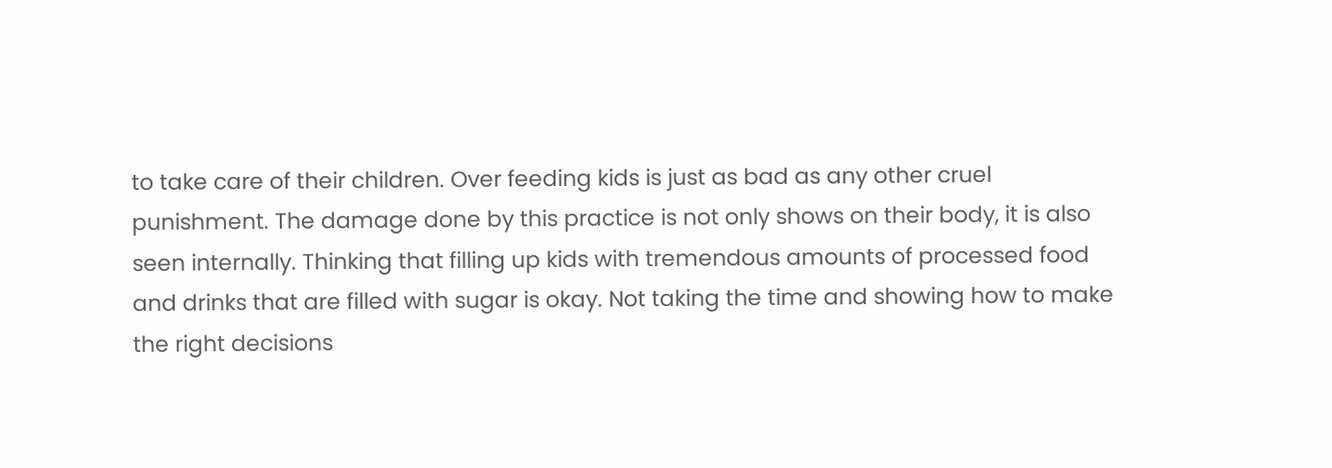to take care of their children. Over feeding kids is just as bad as any other cruel punishment. The damage done by this practice is not only shows on their body, it is also seen internally. Thinking that filling up kids with tremendous amounts of processed food and drinks that are filled with sugar is okay. Not taking the time and showing how to make the right decisions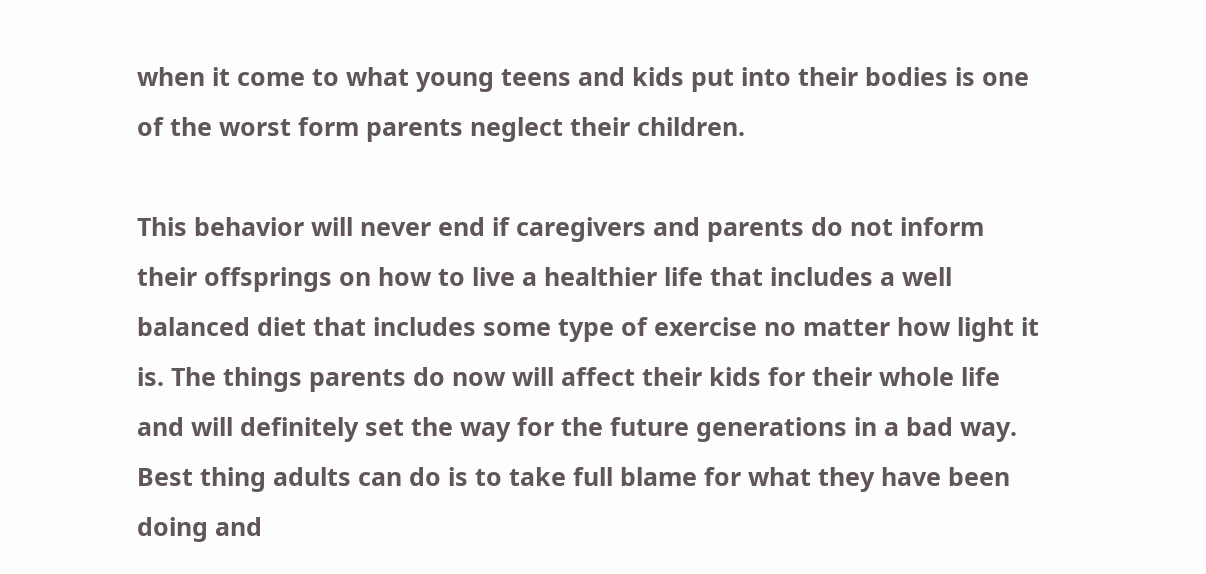when it come to what young teens and kids put into their bodies is one of the worst form parents neglect their children.

This behavior will never end if caregivers and parents do not inform their offsprings on how to live a healthier life that includes a well balanced diet that includes some type of exercise no matter how light it is. The things parents do now will affect their kids for their whole life and will definitely set the way for the future generations in a bad way. Best thing adults can do is to take full blame for what they have been doing and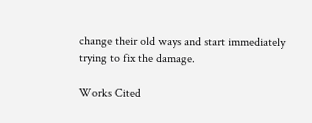change their old ways and start immediately trying to fix the damage.

Works Cited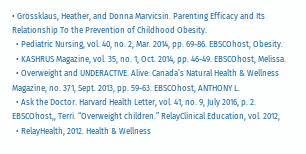• Grossklaus, Heather, and Donna Marvicsin. Parenting Efficacy and Its Relationship To the Prevention of Childhood Obesity.
  • Pediatric Nursing, vol. 40, no. 2, Mar. 2014, pp. 69-86. EBSCOhost, Obesity.
  • KASHRUS Magazine, vol. 35, no. 1, Oct. 2014, pp. 46-49. EBSCOhost, Melissa.
  • Overweight and UNDERACTIVE. Alive: Canada’s Natural Health & Wellness Magazine, no. 371, Sept. 2013, pp. 59-63. EBSCOhost, ANTHONY L.
  • Ask the Doctor. Harvard Health Letter, vol. 41, no. 9, July 2016, p. 2. EBSCOhost,, Terri. “Overweight children.” RelayClinical Education, vol. 2012,
  • RelayHealth, 2012. Health & Wellness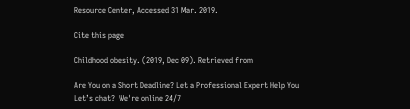Resource Center, Accessed 31 Mar. 2019.

Cite this page

Childhood obesity. (2019, Dec 09). Retrieved from

Are You on a Short Deadline? Let a Professional Expert Help You
Let’s chat?  We're online 24/7